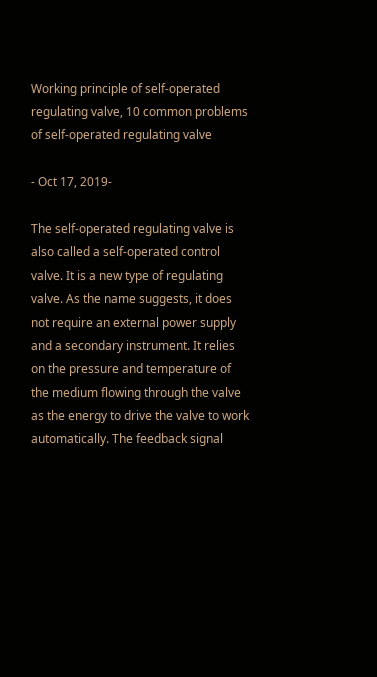Working principle of self-operated regulating valve, 10 common problems of self-operated regulating valve

- Oct 17, 2019-

The self-operated regulating valve is also called a self-operated control valve. It is a new type of regulating valve. As the name suggests, it does not require an external power supply and a secondary instrument. It relies on the pressure and temperature of the medium flowing through the valve as the energy to drive the valve to work automatically. The feedback signal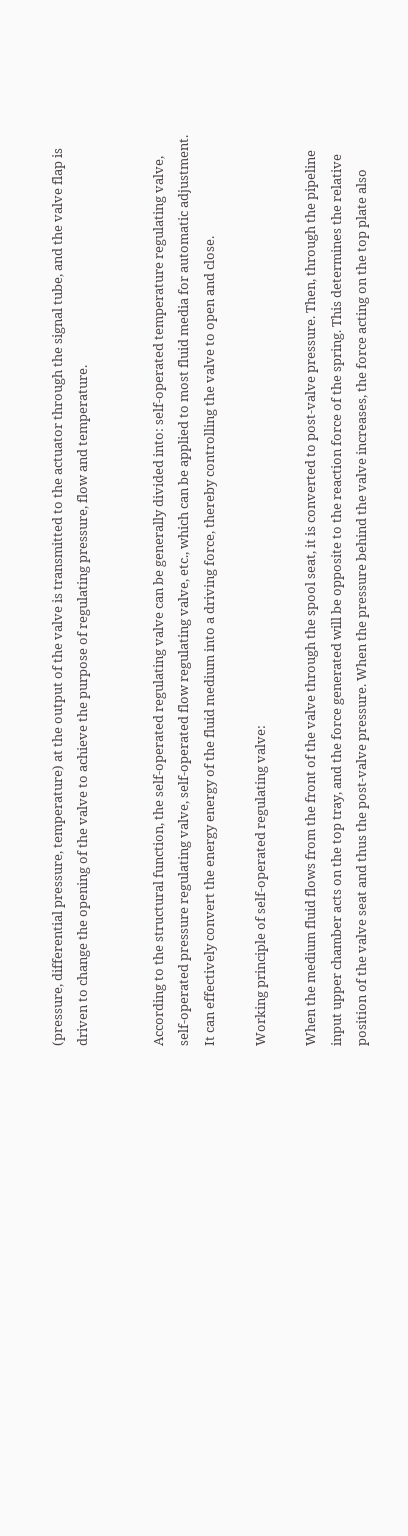(pressure, differential pressure, temperature) at the output of the valve is transmitted to the actuator through the signal tube, and the valve flap is driven to change the opening of the valve to achieve the purpose of regulating pressure, flow and temperature.


According to the structural function, the self-operated regulating valve can be generally divided into: self-operated temperature regulating valve, self-operated pressure regulating valve, self-operated flow regulating valve, etc., which can be applied to most fluid media for automatic adjustment. It can effectively convert the energy energy of the fluid medium into a driving force, thereby controlling the valve to open and close.

Working principle of self-operated regulating valve:

When the medium fluid flows from the front of the valve through the spool seat, it is converted to post-valve pressure. Then, through the pipeline input upper chamber acts on the top tray, and the force generated will be opposite to the reaction force of the spring. This determines the relative position of the valve seat and thus the post-valve pressure. When the pressure behind the valve increases, the force acting on the top plate also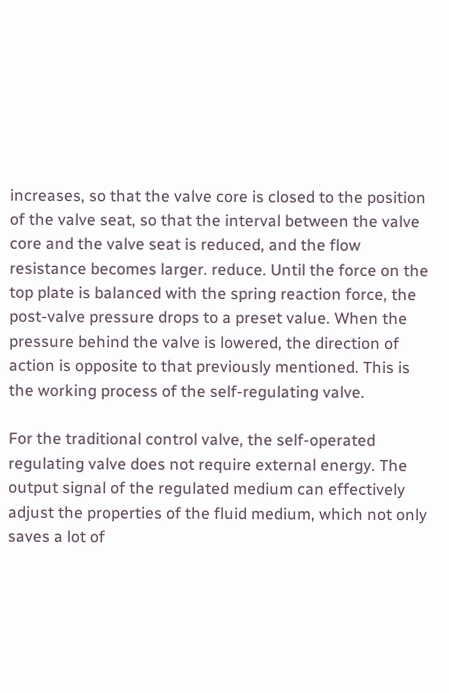increases, so that the valve core is closed to the position of the valve seat, so that the interval between the valve core and the valve seat is reduced, and the flow resistance becomes larger. reduce. Until the force on the top plate is balanced with the spring reaction force, the post-valve pressure drops to a preset value. When the pressure behind the valve is lowered, the direction of action is opposite to that previously mentioned. This is the working process of the self-regulating valve.

For the traditional control valve, the self-operated regulating valve does not require external energy. The output signal of the regulated medium can effectively adjust the properties of the fluid medium, which not only saves a lot of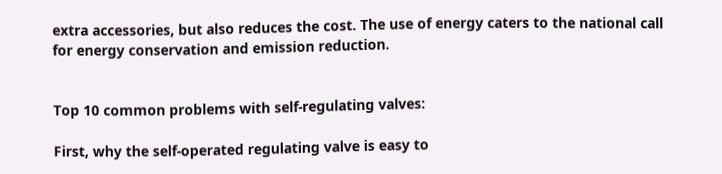extra accessories, but also reduces the cost. The use of energy caters to the national call for energy conservation and emission reduction.


Top 10 common problems with self-regulating valves:

First, why the self-operated regulating valve is easy to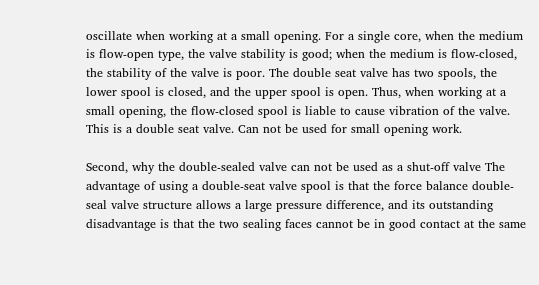oscillate when working at a small opening. For a single core, when the medium is flow-open type, the valve stability is good; when the medium is flow-closed, the stability of the valve is poor. The double seat valve has two spools, the lower spool is closed, and the upper spool is open. Thus, when working at a small opening, the flow-closed spool is liable to cause vibration of the valve. This is a double seat valve. Can not be used for small opening work.

Second, why the double-sealed valve can not be used as a shut-off valve The advantage of using a double-seat valve spool is that the force balance double-seal valve structure allows a large pressure difference, and its outstanding disadvantage is that the two sealing faces cannot be in good contact at the same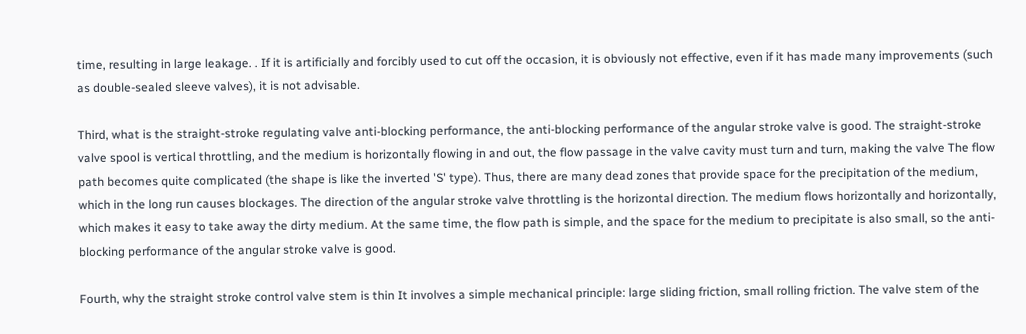time, resulting in large leakage. . If it is artificially and forcibly used to cut off the occasion, it is obviously not effective, even if it has made many improvements (such as double-sealed sleeve valves), it is not advisable.

Third, what is the straight-stroke regulating valve anti-blocking performance, the anti-blocking performance of the angular stroke valve is good. The straight-stroke valve spool is vertical throttling, and the medium is horizontally flowing in and out, the flow passage in the valve cavity must turn and turn, making the valve The flow path becomes quite complicated (the shape is like the inverted 'S' type). Thus, there are many dead zones that provide space for the precipitation of the medium, which in the long run causes blockages. The direction of the angular stroke valve throttling is the horizontal direction. The medium flows horizontally and horizontally, which makes it easy to take away the dirty medium. At the same time, the flow path is simple, and the space for the medium to precipitate is also small, so the anti-blocking performance of the angular stroke valve is good.

Fourth, why the straight stroke control valve stem is thin It involves a simple mechanical principle: large sliding friction, small rolling friction. The valve stem of the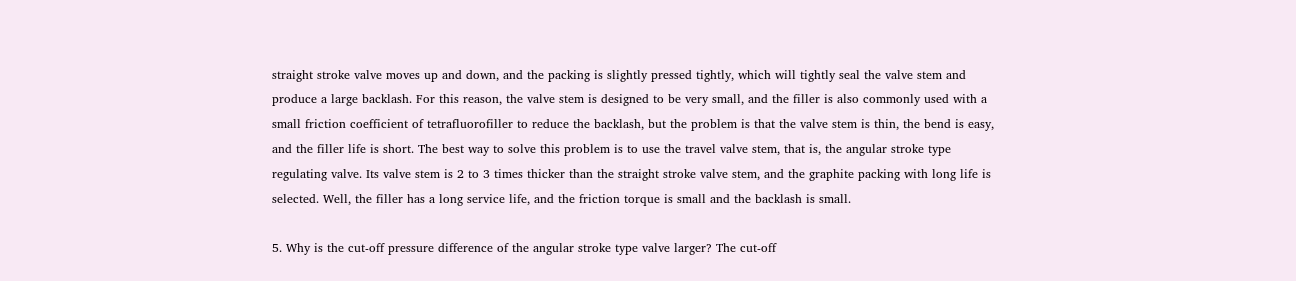straight stroke valve moves up and down, and the packing is slightly pressed tightly, which will tightly seal the valve stem and produce a large backlash. For this reason, the valve stem is designed to be very small, and the filler is also commonly used with a small friction coefficient of tetrafluorofiller to reduce the backlash, but the problem is that the valve stem is thin, the bend is easy, and the filler life is short. The best way to solve this problem is to use the travel valve stem, that is, the angular stroke type regulating valve. Its valve stem is 2 to 3 times thicker than the straight stroke valve stem, and the graphite packing with long life is selected. Well, the filler has a long service life, and the friction torque is small and the backlash is small.

5. Why is the cut-off pressure difference of the angular stroke type valve larger? The cut-off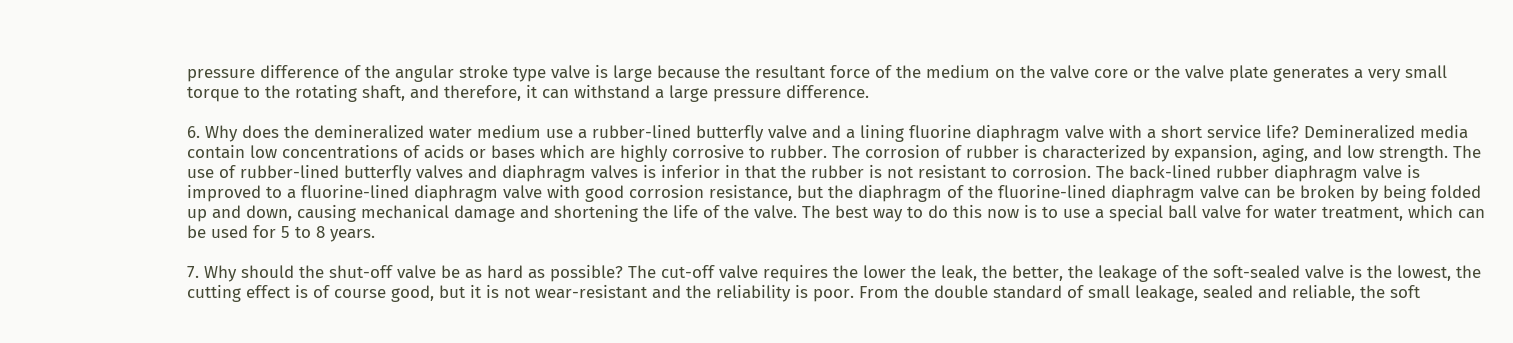pressure difference of the angular stroke type valve is large because the resultant force of the medium on the valve core or the valve plate generates a very small torque to the rotating shaft, and therefore, it can withstand a large pressure difference.

6. Why does the demineralized water medium use a rubber-lined butterfly valve and a lining fluorine diaphragm valve with a short service life? Demineralized media contain low concentrations of acids or bases which are highly corrosive to rubber. The corrosion of rubber is characterized by expansion, aging, and low strength. The use of rubber-lined butterfly valves and diaphragm valves is inferior in that the rubber is not resistant to corrosion. The back-lined rubber diaphragm valve is improved to a fluorine-lined diaphragm valve with good corrosion resistance, but the diaphragm of the fluorine-lined diaphragm valve can be broken by being folded up and down, causing mechanical damage and shortening the life of the valve. The best way to do this now is to use a special ball valve for water treatment, which can be used for 5 to 8 years.

7. Why should the shut-off valve be as hard as possible? The cut-off valve requires the lower the leak, the better, the leakage of the soft-sealed valve is the lowest, the cutting effect is of course good, but it is not wear-resistant and the reliability is poor. From the double standard of small leakage, sealed and reliable, the soft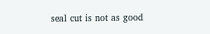seal cut is not as good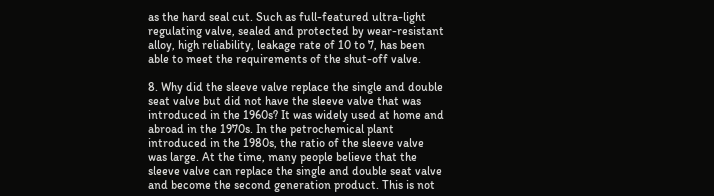as the hard seal cut. Such as full-featured ultra-light regulating valve, sealed and protected by wear-resistant alloy, high reliability, leakage rate of 10 to 7, has been able to meet the requirements of the shut-off valve.

8. Why did the sleeve valve replace the single and double seat valve but did not have the sleeve valve that was introduced in the 1960s? It was widely used at home and abroad in the 1970s. In the petrochemical plant introduced in the 1980s, the ratio of the sleeve valve was large. At the time, many people believe that the sleeve valve can replace the single and double seat valve and become the second generation product. This is not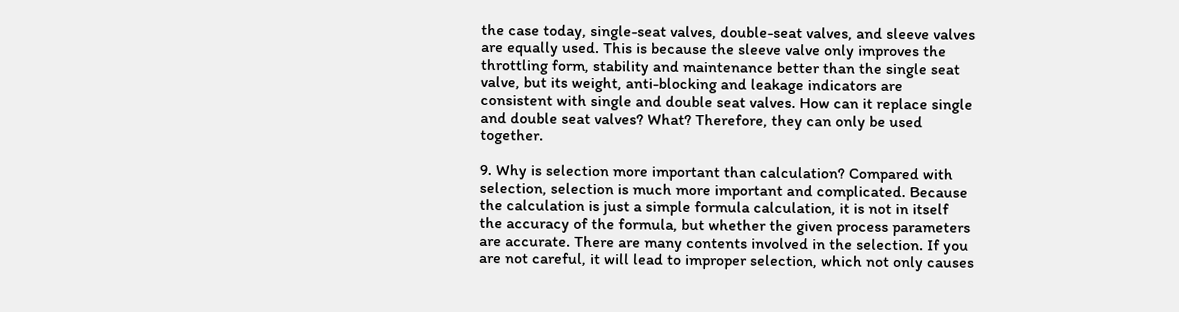the case today, single-seat valves, double-seat valves, and sleeve valves are equally used. This is because the sleeve valve only improves the throttling form, stability and maintenance better than the single seat valve, but its weight, anti-blocking and leakage indicators are consistent with single and double seat valves. How can it replace single and double seat valves? What? Therefore, they can only be used together.

9. Why is selection more important than calculation? Compared with selection, selection is much more important and complicated. Because the calculation is just a simple formula calculation, it is not in itself the accuracy of the formula, but whether the given process parameters are accurate. There are many contents involved in the selection. If you are not careful, it will lead to improper selection, which not only causes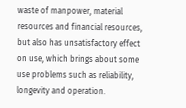waste of manpower, material resources and financial resources, but also has unsatisfactory effect on use, which brings about some use problems such as reliability, longevity and operation.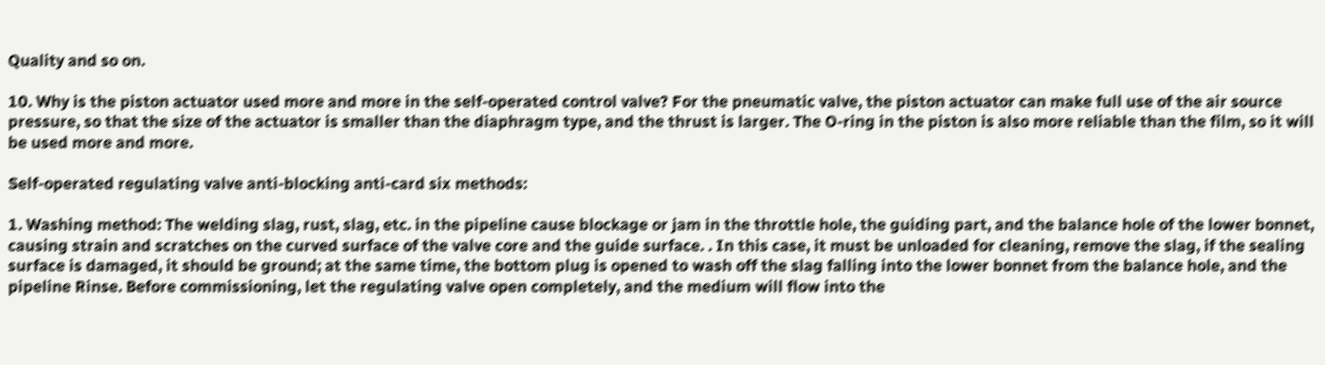Quality and so on.

10. Why is the piston actuator used more and more in the self-operated control valve? For the pneumatic valve, the piston actuator can make full use of the air source pressure, so that the size of the actuator is smaller than the diaphragm type, and the thrust is larger. The O-ring in the piston is also more reliable than the film, so it will be used more and more.

Self-operated regulating valve anti-blocking anti-card six methods:

1. Washing method: The welding slag, rust, slag, etc. in the pipeline cause blockage or jam in the throttle hole, the guiding part, and the balance hole of the lower bonnet, causing strain and scratches on the curved surface of the valve core and the guide surface. . In this case, it must be unloaded for cleaning, remove the slag, if the sealing surface is damaged, it should be ground; at the same time, the bottom plug is opened to wash off the slag falling into the lower bonnet from the balance hole, and the pipeline Rinse. Before commissioning, let the regulating valve open completely, and the medium will flow into the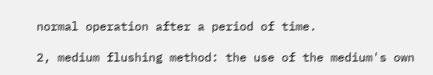normal operation after a period of time.

2, medium flushing method: the use of the medium's own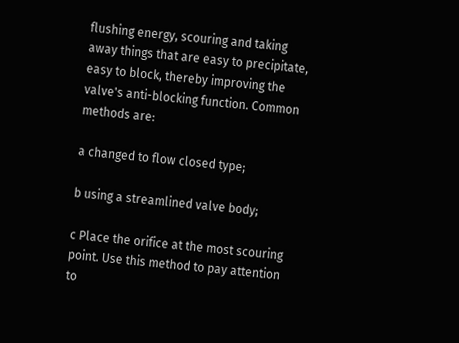flushing energy, scouring and taking away things that are easy to precipitate, easy to block, thereby improving the valve's anti-blocking function. Common methods are:

a changed to flow closed type;

b using a streamlined valve body;

c Place the orifice at the most scouring point. Use this method to pay attention to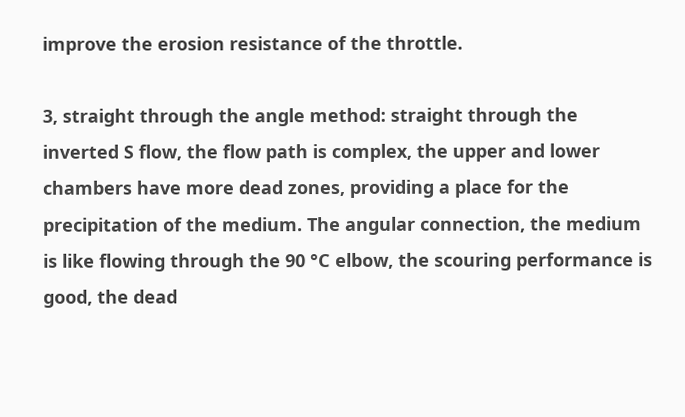improve the erosion resistance of the throttle.

3, straight through the angle method: straight through the inverted S flow, the flow path is complex, the upper and lower chambers have more dead zones, providing a place for the precipitation of the medium. The angular connection, the medium is like flowing through the 90 °C elbow, the scouring performance is good, the dead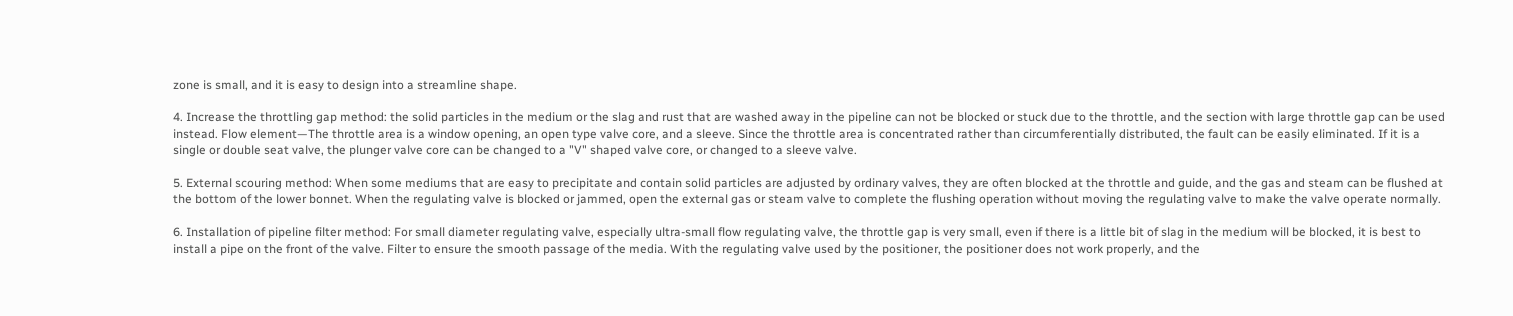zone is small, and it is easy to design into a streamline shape.

4. Increase the throttling gap method: the solid particles in the medium or the slag and rust that are washed away in the pipeline can not be blocked or stuck due to the throttle, and the section with large throttle gap can be used instead. Flow element—The throttle area is a window opening, an open type valve core, and a sleeve. Since the throttle area is concentrated rather than circumferentially distributed, the fault can be easily eliminated. If it is a single or double seat valve, the plunger valve core can be changed to a "V" shaped valve core, or changed to a sleeve valve.

5. External scouring method: When some mediums that are easy to precipitate and contain solid particles are adjusted by ordinary valves, they are often blocked at the throttle and guide, and the gas and steam can be flushed at the bottom of the lower bonnet. When the regulating valve is blocked or jammed, open the external gas or steam valve to complete the flushing operation without moving the regulating valve to make the valve operate normally.

6. Installation of pipeline filter method: For small diameter regulating valve, especially ultra-small flow regulating valve, the throttle gap is very small, even if there is a little bit of slag in the medium will be blocked, it is best to install a pipe on the front of the valve. Filter to ensure the smooth passage of the media. With the regulating valve used by the positioner, the positioner does not work properly, and the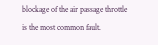blockage of the air passage throttle is the most common fault.